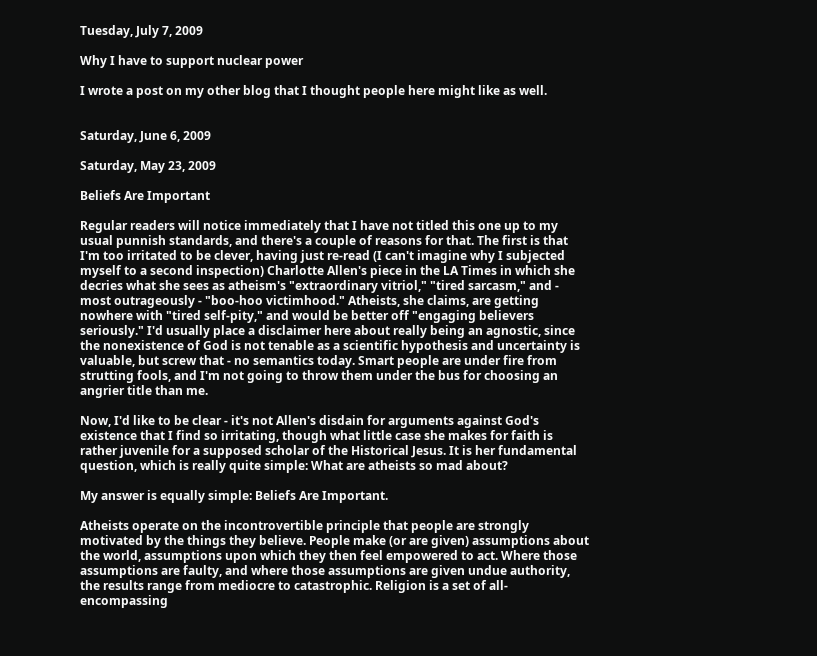Tuesday, July 7, 2009

Why I have to support nuclear power

I wrote a post on my other blog that I thought people here might like as well.


Saturday, June 6, 2009

Saturday, May 23, 2009

Beliefs Are Important

Regular readers will notice immediately that I have not titled this one up to my usual punnish standards, and there's a couple of reasons for that. The first is that I'm too irritated to be clever, having just re-read (I can't imagine why I subjected myself to a second inspection) Charlotte Allen's piece in the LA Times in which she decries what she sees as atheism's "extraordinary vitriol," "tired sarcasm," and - most outrageously - "boo-hoo victimhood." Atheists, she claims, are getting nowhere with "tired self-pity," and would be better off "engaging believers seriously." I'd usually place a disclaimer here about really being an agnostic, since the nonexistence of God is not tenable as a scientific hypothesis and uncertainty is valuable, but screw that - no semantics today. Smart people are under fire from strutting fools, and I'm not going to throw them under the bus for choosing an angrier title than me.

Now, I'd like to be clear - it's not Allen's disdain for arguments against God's existence that I find so irritating, though what little case she makes for faith is rather juvenile for a supposed scholar of the Historical Jesus. It is her fundamental question, which is really quite simple: What are atheists so mad about?

My answer is equally simple: Beliefs Are Important.

Atheists operate on the incontrovertible principle that people are strongly motivated by the things they believe. People make (or are given) assumptions about the world, assumptions upon which they then feel empowered to act. Where those assumptions are faulty, and where those assumptions are given undue authority, the results range from mediocre to catastrophic. Religion is a set of all-encompassing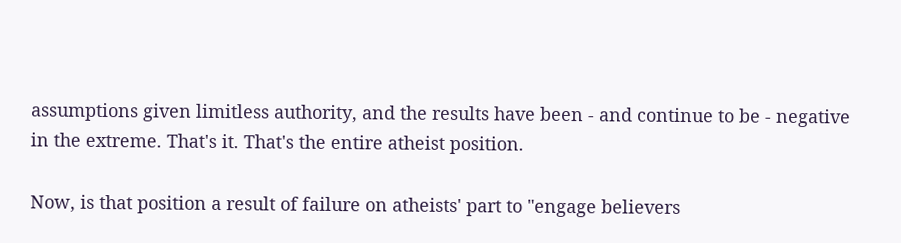assumptions given limitless authority, and the results have been - and continue to be - negative in the extreme. That's it. That's the entire atheist position.

Now, is that position a result of failure on atheists' part to "engage believers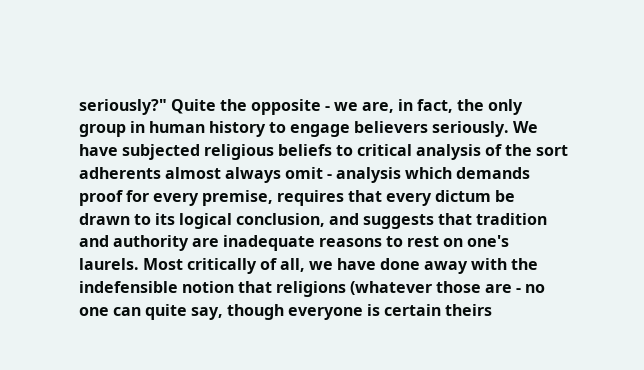seriously?" Quite the opposite - we are, in fact, the only group in human history to engage believers seriously. We have subjected religious beliefs to critical analysis of the sort adherents almost always omit - analysis which demands proof for every premise, requires that every dictum be drawn to its logical conclusion, and suggests that tradition and authority are inadequate reasons to rest on one's laurels. Most critically of all, we have done away with the indefensible notion that religions (whatever those are - no one can quite say, though everyone is certain theirs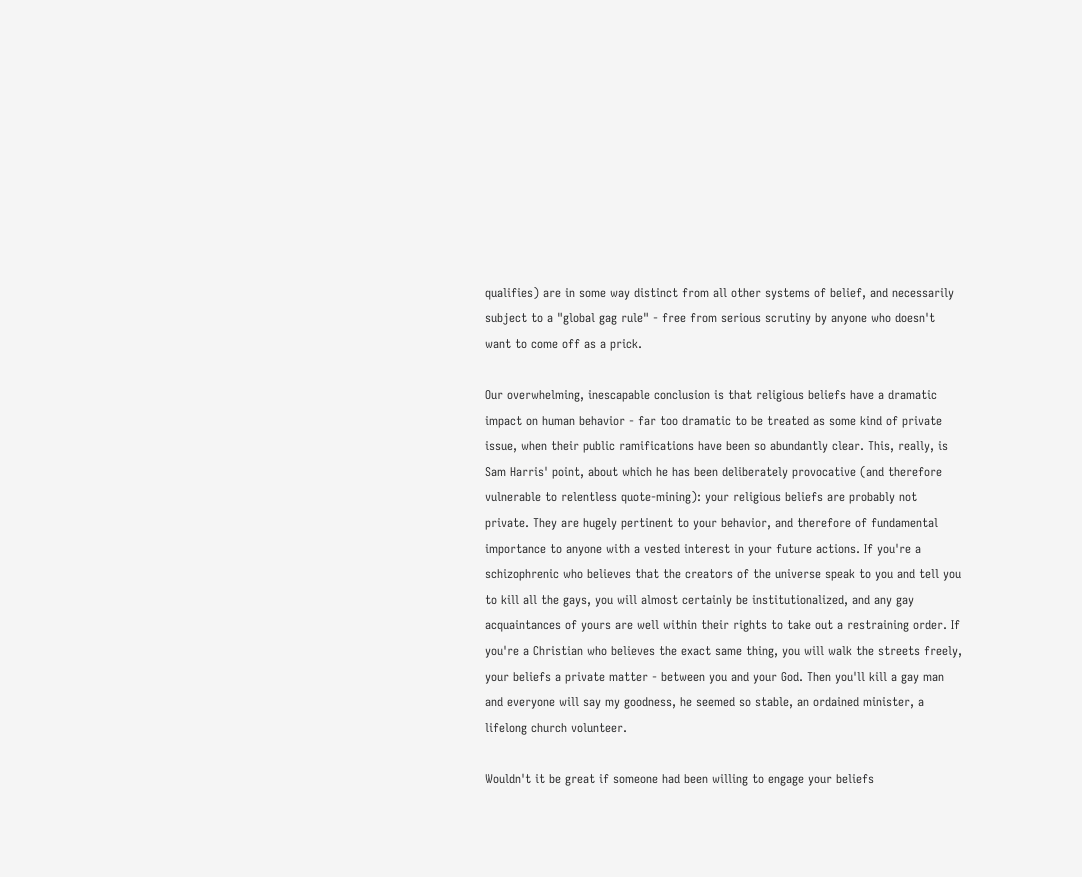qualifies) are in some way distinct from all other systems of belief, and necessarily subject to a "global gag rule" - free from serious scrutiny by anyone who doesn't want to come off as a prick.

Our overwhelming, inescapable conclusion is that religious beliefs have a dramatic impact on human behavior - far too dramatic to be treated as some kind of private issue, when their public ramifications have been so abundantly clear. This, really, is Sam Harris' point, about which he has been deliberately provocative (and therefore vulnerable to relentless quote-mining): your religious beliefs are probably not private. They are hugely pertinent to your behavior, and therefore of fundamental importance to anyone with a vested interest in your future actions. If you're a schizophrenic who believes that the creators of the universe speak to you and tell you to kill all the gays, you will almost certainly be institutionalized, and any gay acquaintances of yours are well within their rights to take out a restraining order. If you're a Christian who believes the exact same thing, you will walk the streets freely, your beliefs a private matter - between you and your God. Then you'll kill a gay man and everyone will say my goodness, he seemed so stable, an ordained minister, a lifelong church volunteer.

Wouldn't it be great if someone had been willing to engage your beliefs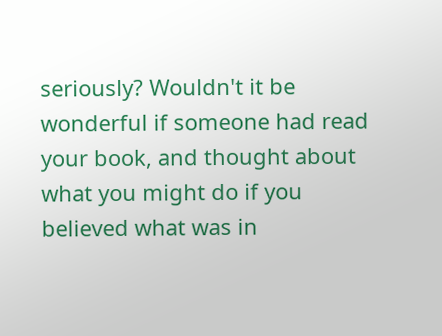seriously? Wouldn't it be wonderful if someone had read your book, and thought about what you might do if you believed what was in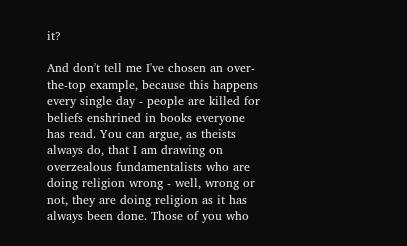it?

And don't tell me I've chosen an over-the-top example, because this happens every single day - people are killed for beliefs enshrined in books everyone has read. You can argue, as theists always do, that I am drawing on overzealous fundamentalists who are doing religion wrong - well, wrong or not, they are doing religion as it has always been done. Those of you who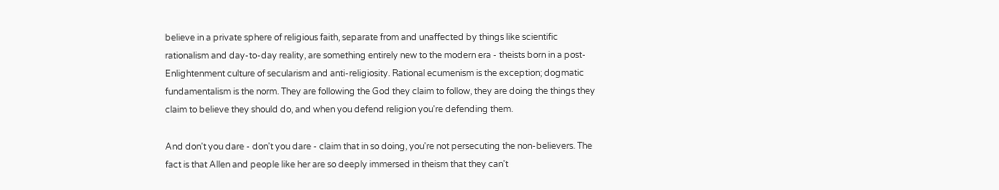believe in a private sphere of religious faith, separate from and unaffected by things like scientific rationalism and day-to-day reality, are something entirely new to the modern era - theists born in a post-Enlightenment culture of secularism and anti-religiosity. Rational ecumenism is the exception; dogmatic fundamentalism is the norm. They are following the God they claim to follow, they are doing the things they claim to believe they should do, and when you defend religion you're defending them.

And don't you dare - don't you dare - claim that in so doing, you're not persecuting the non-believers. The fact is that Allen and people like her are so deeply immersed in theism that they can't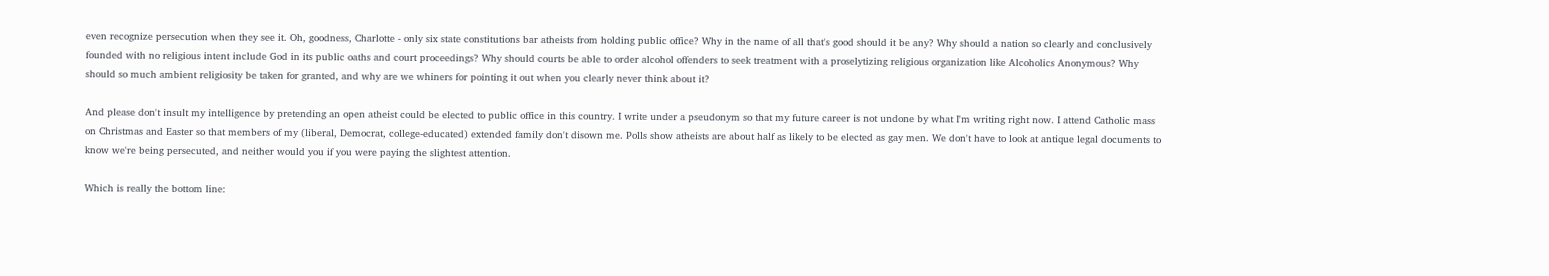even recognize persecution when they see it. Oh, goodness, Charlotte - only six state constitutions bar atheists from holding public office? Why in the name of all that's good should it be any? Why should a nation so clearly and conclusively founded with no religious intent include God in its public oaths and court proceedings? Why should courts be able to order alcohol offenders to seek treatment with a proselytizing religious organization like Alcoholics Anonymous? Why should so much ambient religiosity be taken for granted, and why are we whiners for pointing it out when you clearly never think about it?

And please don't insult my intelligence by pretending an open atheist could be elected to public office in this country. I write under a pseudonym so that my future career is not undone by what I'm writing right now. I attend Catholic mass on Christmas and Easter so that members of my (liberal, Democrat, college-educated) extended family don't disown me. Polls show atheists are about half as likely to be elected as gay men. We don't have to look at antique legal documents to know we're being persecuted, and neither would you if you were paying the slightest attention.

Which is really the bottom line: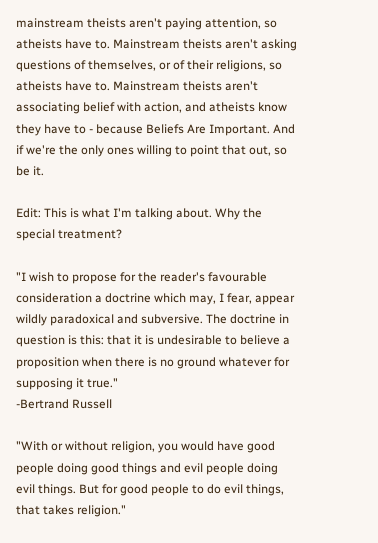mainstream theists aren't paying attention, so atheists have to. Mainstream theists aren't asking questions of themselves, or of their religions, so atheists have to. Mainstream theists aren't associating belief with action, and atheists know they have to - because Beliefs Are Important. And if we're the only ones willing to point that out, so be it.

Edit: This is what I'm talking about. Why the special treatment?

"I wish to propose for the reader's favourable consideration a doctrine which may, I fear, appear wildly paradoxical and subversive. The doctrine in question is this: that it is undesirable to believe a proposition when there is no ground whatever for supposing it true."
-Bertrand Russell

"With or without religion, you would have good people doing good things and evil people doing evil things. But for good people to do evil things, that takes religion."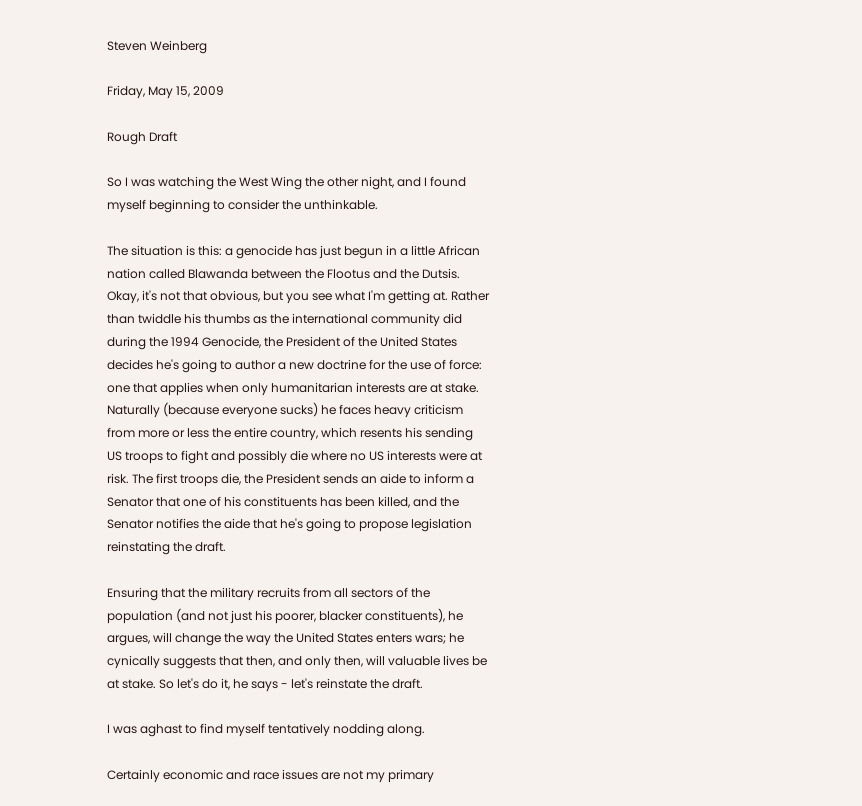Steven Weinberg

Friday, May 15, 2009

Rough Draft

So I was watching the West Wing the other night, and I found myself beginning to consider the unthinkable.

The situation is this: a genocide has just begun in a little African nation called Blawanda between the Flootus and the Dutsis. Okay, it's not that obvious, but you see what I'm getting at. Rather than twiddle his thumbs as the international community did during the 1994 Genocide, the President of the United States decides he's going to author a new doctrine for the use of force: one that applies when only humanitarian interests are at stake. Naturally (because everyone sucks) he faces heavy criticism from more or less the entire country, which resents his sending US troops to fight and possibly die where no US interests were at risk. The first troops die, the President sends an aide to inform a Senator that one of his constituents has been killed, and the Senator notifies the aide that he's going to propose legislation reinstating the draft.

Ensuring that the military recruits from all sectors of the population (and not just his poorer, blacker constituents), he argues, will change the way the United States enters wars; he cynically suggests that then, and only then, will valuable lives be at stake. So let's do it, he says - let's reinstate the draft.

I was aghast to find myself tentatively nodding along.

Certainly economic and race issues are not my primary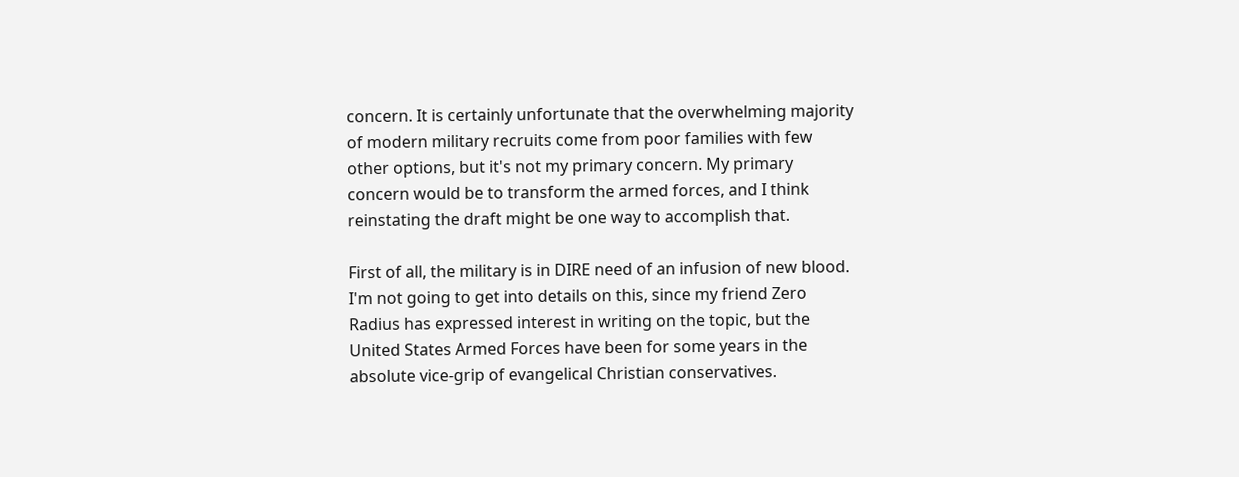concern. It is certainly unfortunate that the overwhelming majority of modern military recruits come from poor families with few other options, but it's not my primary concern. My primary concern would be to transform the armed forces, and I think reinstating the draft might be one way to accomplish that.

First of all, the military is in DIRE need of an infusion of new blood. I'm not going to get into details on this, since my friend Zero Radius has expressed interest in writing on the topic, but the United States Armed Forces have been for some years in the absolute vice-grip of evangelical Christian conservatives.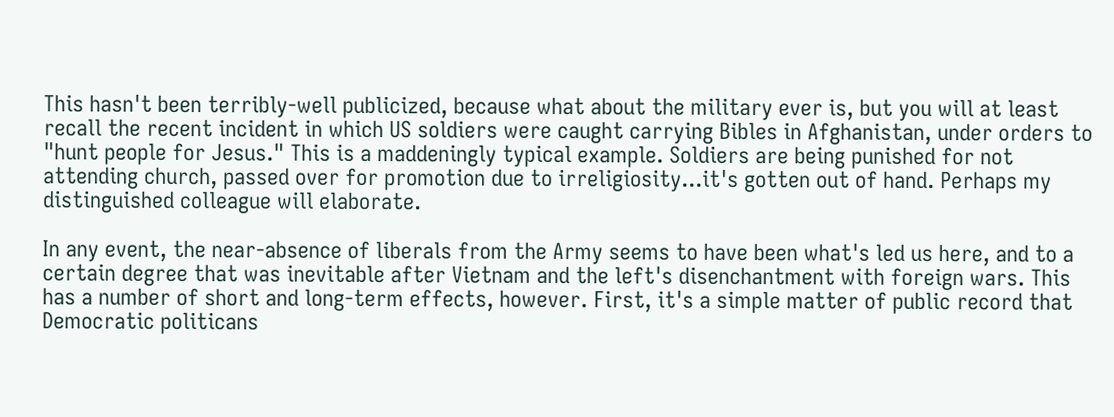This hasn't been terribly-well publicized, because what about the military ever is, but you will at least recall the recent incident in which US soldiers were caught carrying Bibles in Afghanistan, under orders to "hunt people for Jesus." This is a maddeningly typical example. Soldiers are being punished for not attending church, passed over for promotion due to irreligiosity...it's gotten out of hand. Perhaps my distinguished colleague will elaborate.

In any event, the near-absence of liberals from the Army seems to have been what's led us here, and to a certain degree that was inevitable after Vietnam and the left's disenchantment with foreign wars. This has a number of short and long-term effects, however. First, it's a simple matter of public record that Democratic politicans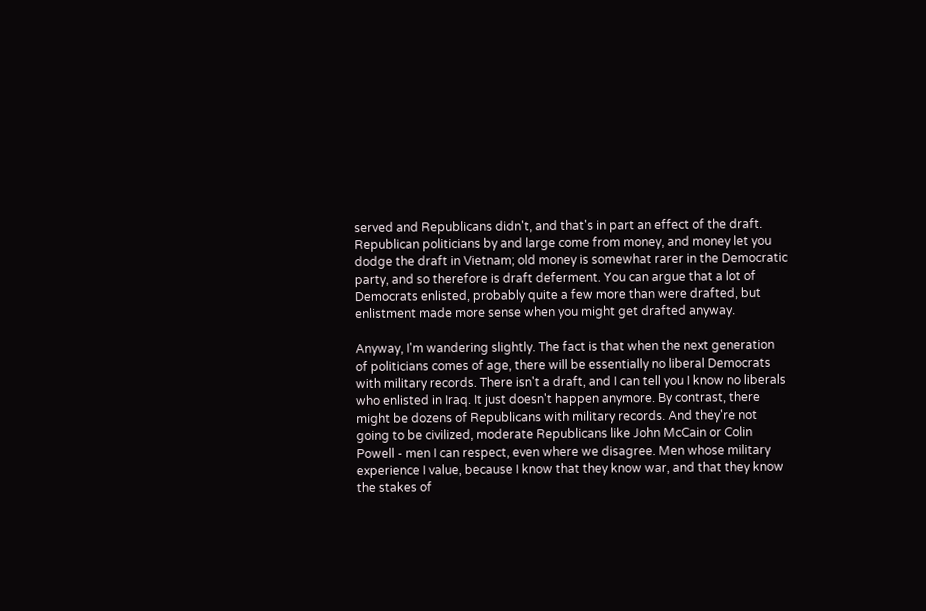served and Republicans didn't, and that's in part an effect of the draft. Republican politicians by and large come from money, and money let you dodge the draft in Vietnam; old money is somewhat rarer in the Democratic party, and so therefore is draft deferment. You can argue that a lot of Democrats enlisted, probably quite a few more than were drafted, but enlistment made more sense when you might get drafted anyway.

Anyway, I'm wandering slightly. The fact is that when the next generation of politicians comes of age, there will be essentially no liberal Democrats with military records. There isn't a draft, and I can tell you I know no liberals who enlisted in Iraq. It just doesn't happen anymore. By contrast, there might be dozens of Republicans with military records. And they're not going to be civilized, moderate Republicans like John McCain or Colin Powell - men I can respect, even where we disagree. Men whose military experience I value, because I know that they know war, and that they know the stakes of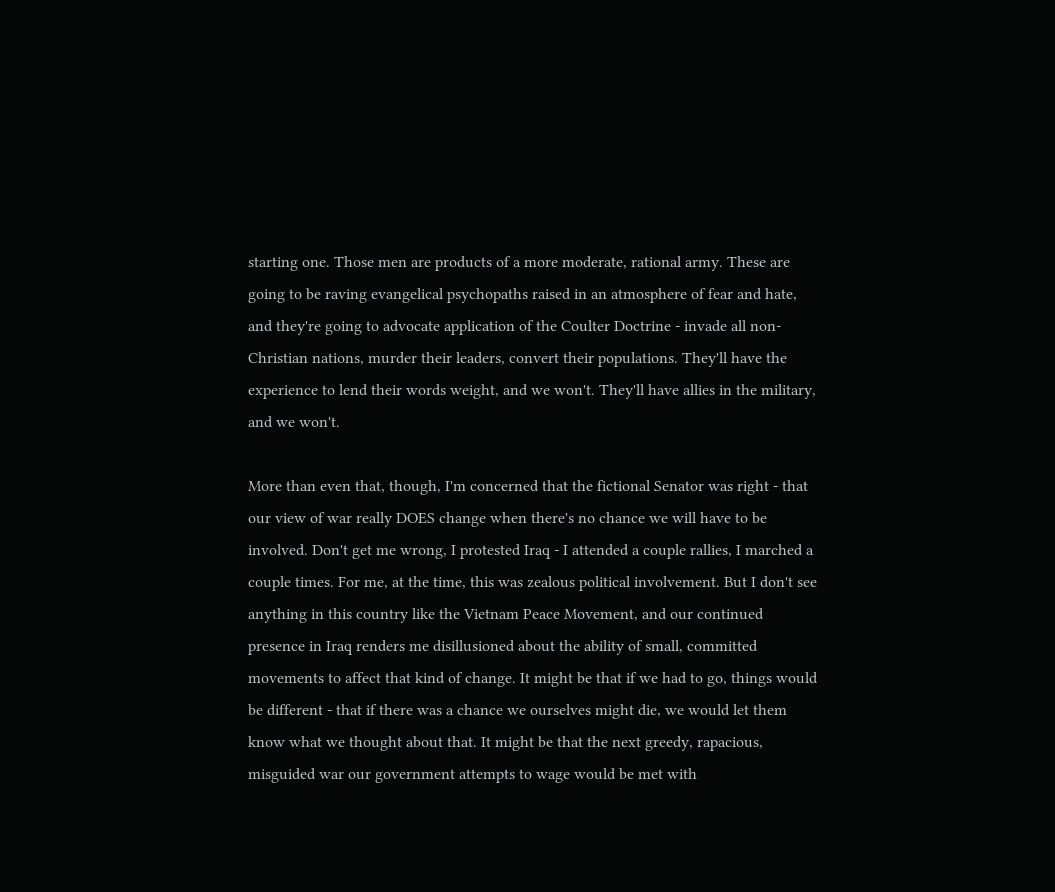starting one. Those men are products of a more moderate, rational army. These are going to be raving evangelical psychopaths raised in an atmosphere of fear and hate, and they're going to advocate application of the Coulter Doctrine - invade all non-Christian nations, murder their leaders, convert their populations. They'll have the experience to lend their words weight, and we won't. They'll have allies in the military, and we won't.

More than even that, though, I'm concerned that the fictional Senator was right - that our view of war really DOES change when there's no chance we will have to be involved. Don't get me wrong, I protested Iraq - I attended a couple rallies, I marched a couple times. For me, at the time, this was zealous political involvement. But I don't see anything in this country like the Vietnam Peace Movement, and our continued presence in Iraq renders me disillusioned about the ability of small, committed movements to affect that kind of change. It might be that if we had to go, things would be different - that if there was a chance we ourselves might die, we would let them know what we thought about that. It might be that the next greedy, rapacious, misguided war our government attempts to wage would be met with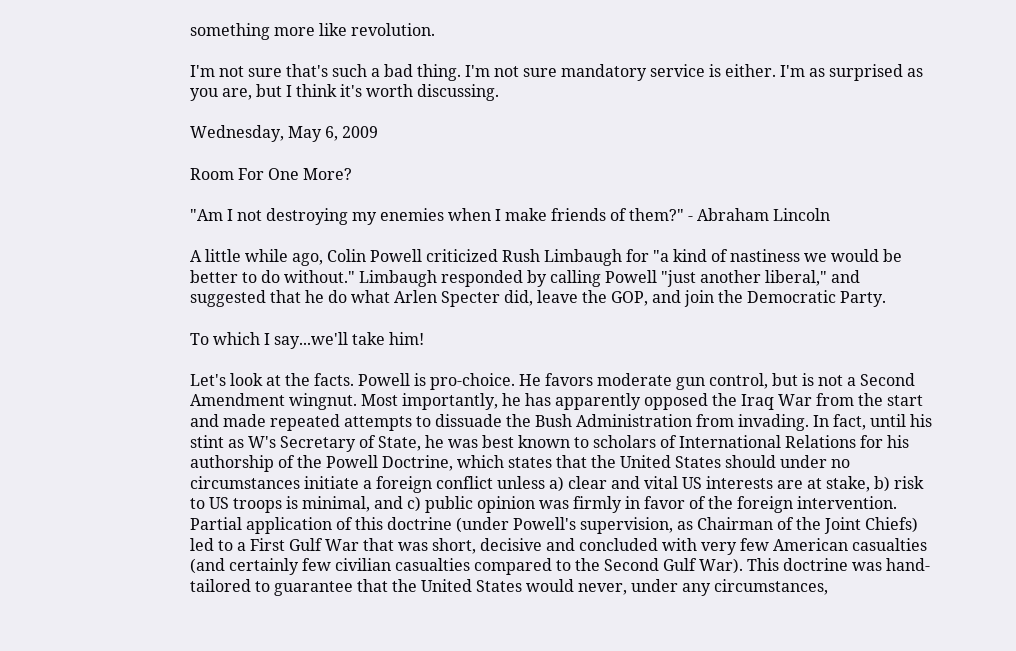something more like revolution.

I'm not sure that's such a bad thing. I'm not sure mandatory service is either. I'm as surprised as you are, but I think it's worth discussing.

Wednesday, May 6, 2009

Room For One More?

"Am I not destroying my enemies when I make friends of them?" - Abraham Lincoln

A little while ago, Colin Powell criticized Rush Limbaugh for "a kind of nastiness we would be better to do without." Limbaugh responded by calling Powell "just another liberal," and suggested that he do what Arlen Specter did, leave the GOP, and join the Democratic Party.

To which I say...we'll take him!

Let's look at the facts. Powell is pro-choice. He favors moderate gun control, but is not a Second Amendment wingnut. Most importantly, he has apparently opposed the Iraq War from the start and made repeated attempts to dissuade the Bush Administration from invading. In fact, until his stint as W's Secretary of State, he was best known to scholars of International Relations for his authorship of the Powell Doctrine, which states that the United States should under no circumstances initiate a foreign conflict unless a) clear and vital US interests are at stake, b) risk to US troops is minimal, and c) public opinion was firmly in favor of the foreign intervention. Partial application of this doctrine (under Powell's supervision, as Chairman of the Joint Chiefs) led to a First Gulf War that was short, decisive and concluded with very few American casualties (and certainly few civilian casualties compared to the Second Gulf War). This doctrine was hand-tailored to guarantee that the United States would never, under any circumstances,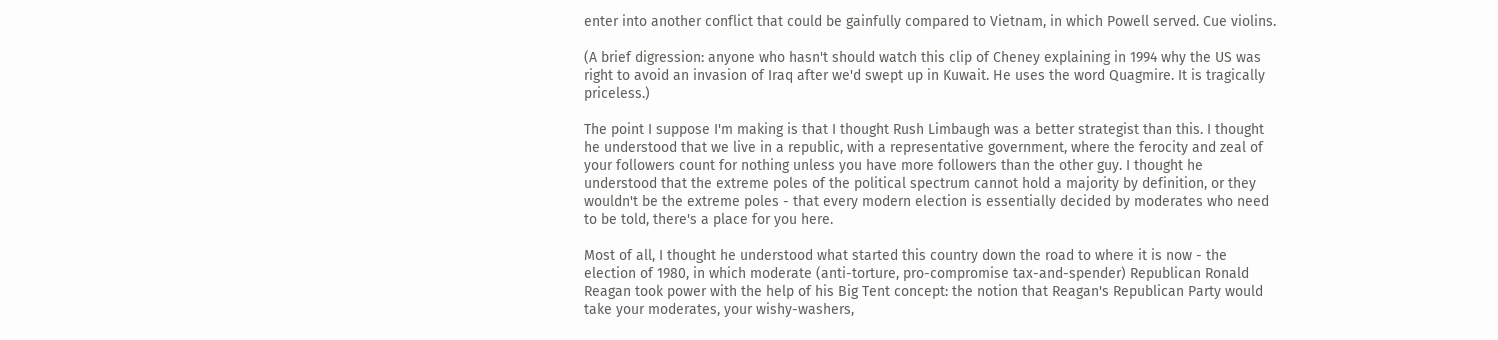enter into another conflict that could be gainfully compared to Vietnam, in which Powell served. Cue violins.

(A brief digression: anyone who hasn't should watch this clip of Cheney explaining in 1994 why the US was right to avoid an invasion of Iraq after we'd swept up in Kuwait. He uses the word Quagmire. It is tragically priceless.)

The point I suppose I'm making is that I thought Rush Limbaugh was a better strategist than this. I thought he understood that we live in a republic, with a representative government, where the ferocity and zeal of your followers count for nothing unless you have more followers than the other guy. I thought he understood that the extreme poles of the political spectrum cannot hold a majority by definition, or they wouldn't be the extreme poles - that every modern election is essentially decided by moderates who need to be told, there's a place for you here.

Most of all, I thought he understood what started this country down the road to where it is now - the election of 1980, in which moderate (anti-torture, pro-compromise tax-and-spender) Republican Ronald Reagan took power with the help of his Big Tent concept: the notion that Reagan's Republican Party would take your moderates, your wishy-washers,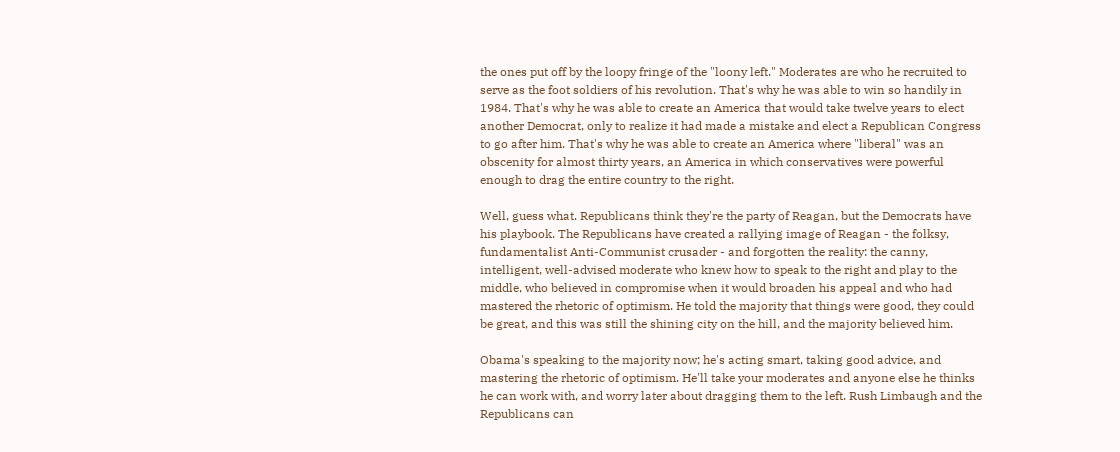the ones put off by the loopy fringe of the "loony left." Moderates are who he recruited to serve as the foot soldiers of his revolution. That's why he was able to win so handily in 1984. That's why he was able to create an America that would take twelve years to elect another Democrat, only to realize it had made a mistake and elect a Republican Congress to go after him. That's why he was able to create an America where "liberal" was an obscenity for almost thirty years, an America in which conservatives were powerful enough to drag the entire country to the right.

Well, guess what. Republicans think they're the party of Reagan, but the Democrats have his playbook. The Republicans have created a rallying image of Reagan - the folksy, fundamentalist Anti-Communist crusader - and forgotten the reality: the canny, intelligent, well-advised moderate who knew how to speak to the right and play to the middle, who believed in compromise when it would broaden his appeal and who had mastered the rhetoric of optimism. He told the majority that things were good, they could be great, and this was still the shining city on the hill, and the majority believed him.

Obama's speaking to the majority now; he's acting smart, taking good advice, and mastering the rhetoric of optimism. He'll take your moderates and anyone else he thinks he can work with, and worry later about dragging them to the left. Rush Limbaugh and the Republicans can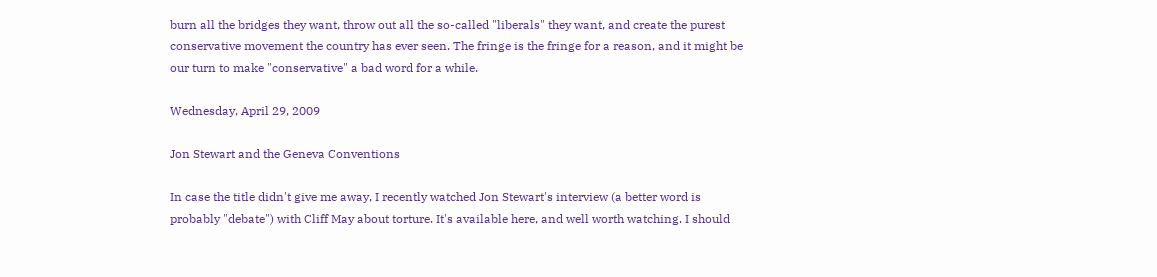burn all the bridges they want, throw out all the so-called "liberals" they want, and create the purest conservative movement the country has ever seen. The fringe is the fringe for a reason, and it might be our turn to make "conservative" a bad word for a while.

Wednesday, April 29, 2009

Jon Stewart and the Geneva Conventions

In case the title didn't give me away, I recently watched Jon Stewart's interview (a better word is probably "debate") with Cliff May about torture. It's available here, and well worth watching. I should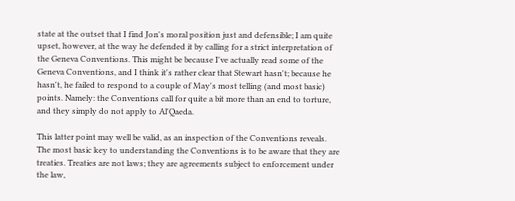state at the outset that I find Jon's moral position just and defensible; I am quite upset, however, at the way he defended it by calling for a strict interpretation of the Geneva Conventions. This might be because I've actually read some of the Geneva Conventions, and I think it's rather clear that Stewart hasn't; because he hasn't, he failed to respond to a couple of May's most telling (and most basic) points. Namely: the Conventions call for quite a bit more than an end to torture, and they simply do not apply to Al'Qaeda.

This latter point may well be valid, as an inspection of the Conventions reveals. The most basic key to understanding the Conventions is to be aware that they are treaties. Treaties are not laws; they are agreements subject to enforcement under the law,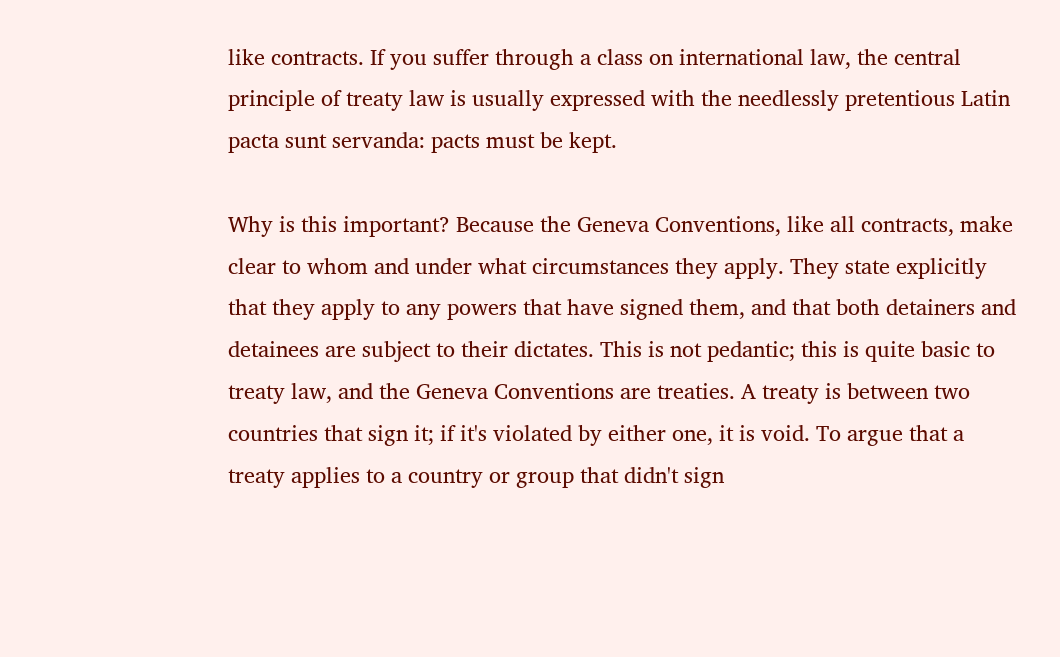like contracts. If you suffer through a class on international law, the central principle of treaty law is usually expressed with the needlessly pretentious Latin pacta sunt servanda: pacts must be kept.

Why is this important? Because the Geneva Conventions, like all contracts, make clear to whom and under what circumstances they apply. They state explicitly that they apply to any powers that have signed them, and that both detainers and detainees are subject to their dictates. This is not pedantic; this is quite basic to treaty law, and the Geneva Conventions are treaties. A treaty is between two countries that sign it; if it's violated by either one, it is void. To argue that a treaty applies to a country or group that didn't sign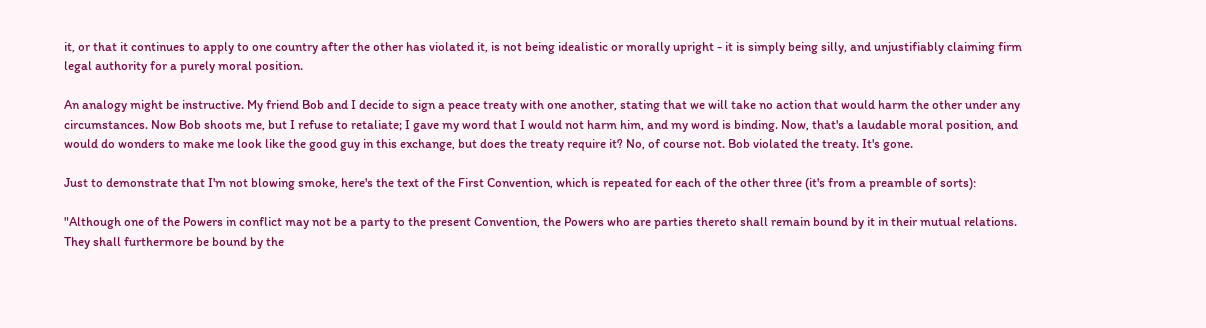it, or that it continues to apply to one country after the other has violated it, is not being idealistic or morally upright - it is simply being silly, and unjustifiably claiming firm legal authority for a purely moral position.

An analogy might be instructive. My friend Bob and I decide to sign a peace treaty with one another, stating that we will take no action that would harm the other under any circumstances. Now Bob shoots me, but I refuse to retaliate; I gave my word that I would not harm him, and my word is binding. Now, that's a laudable moral position, and would do wonders to make me look like the good guy in this exchange, but does the treaty require it? No, of course not. Bob violated the treaty. It's gone.

Just to demonstrate that I'm not blowing smoke, here's the text of the First Convention, which is repeated for each of the other three (it's from a preamble of sorts):

"Although one of the Powers in conflict may not be a party to the present Convention, the Powers who are parties thereto shall remain bound by it in their mutual relations. They shall furthermore be bound by the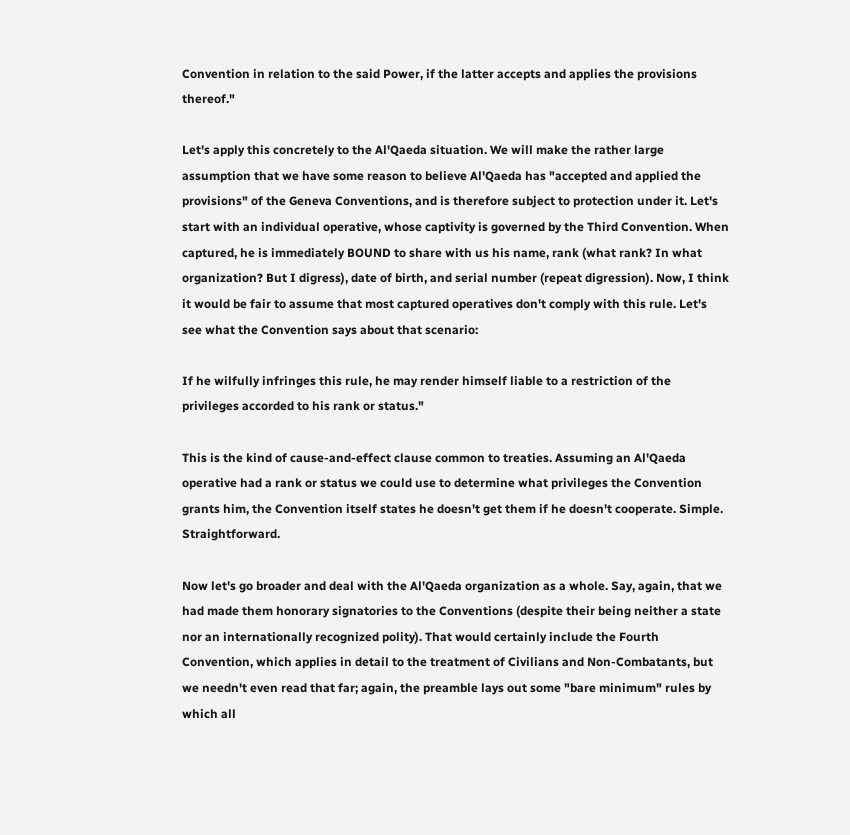Convention in relation to the said Power, if the latter accepts and applies the provisions thereof."

Let's apply this concretely to the Al'Qaeda situation. We will make the rather large assumption that we have some reason to believe Al'Qaeda has "accepted and applied the provisions" of the Geneva Conventions, and is therefore subject to protection under it. Let's start with an individual operative, whose captivity is governed by the Third Convention. When captured, he is immediately BOUND to share with us his name, rank (what rank? In what organization? But I digress), date of birth, and serial number (repeat digression). Now, I think it would be fair to assume that most captured operatives don't comply with this rule. Let's see what the Convention says about that scenario:

If he wilfully infringes this rule, he may render himself liable to a restriction of the privileges accorded to his rank or status."

This is the kind of cause-and-effect clause common to treaties. Assuming an Al'Qaeda operative had a rank or status we could use to determine what privileges the Convention grants him, the Convention itself states he doesn't get them if he doesn't cooperate. Simple. Straightforward.

Now let's go broader and deal with the Al'Qaeda organization as a whole. Say, again, that we had made them honorary signatories to the Conventions (despite their being neither a state nor an internationally recognized polity). That would certainly include the Fourth Convention, which applies in detail to the treatment of Civilians and Non-Combatants, but we needn't even read that far; again, the preamble lays out some "bare minimum" rules by which all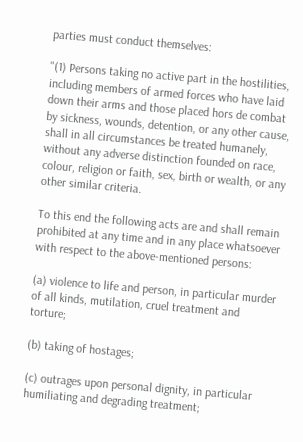parties must conduct themselves:

"(1) Persons taking no active part in the hostilities, including members of armed forces who have laid down their arms and those placed hors de combat by sickness, wounds, detention, or any other cause, shall in all circumstances be treated humanely, without any adverse distinction founded on race, colour, religion or faith, sex, birth or wealth, or any other similar criteria.

To this end the following acts are and shall remain prohibited at any time and in any place whatsoever with respect to the above-mentioned persons:

(a) violence to life and person, in particular murder of all kinds, mutilation, cruel treatment and torture;

(b) taking of hostages;

(c) outrages upon personal dignity, in particular humiliating and degrading treatment;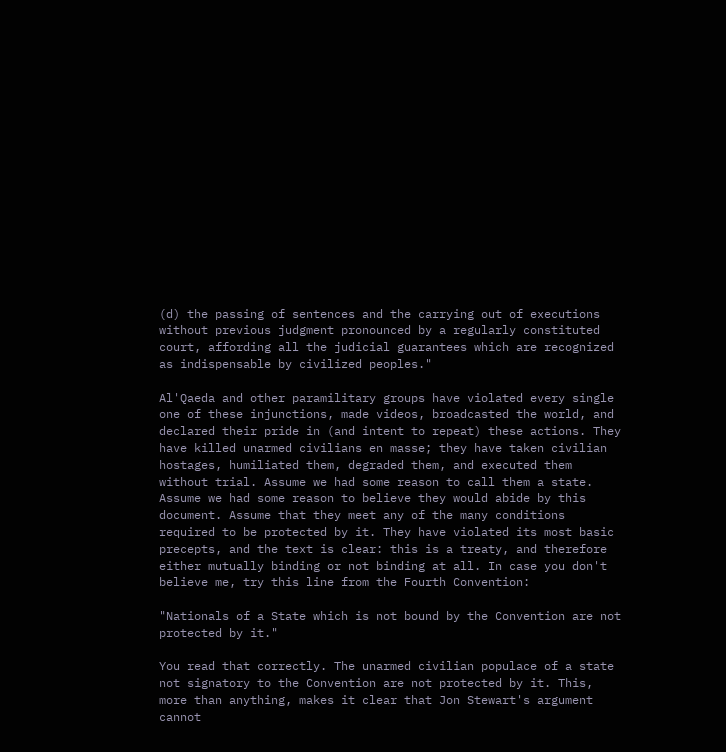(d) the passing of sentences and the carrying out of executions without previous judgment pronounced by a regularly constituted court, affording all the judicial guarantees which are recognized as indispensable by civilized peoples."

Al'Qaeda and other paramilitary groups have violated every single one of these injunctions, made videos, broadcasted the world, and declared their pride in (and intent to repeat) these actions. They have killed unarmed civilians en masse; they have taken civilian hostages, humiliated them, degraded them, and executed them without trial. Assume we had some reason to call them a state. Assume we had some reason to believe they would abide by this document. Assume that they meet any of the many conditions required to be protected by it. They have violated its most basic precepts, and the text is clear: this is a treaty, and therefore either mutually binding or not binding at all. In case you don't believe me, try this line from the Fourth Convention:

"Nationals of a State which is not bound by the Convention are not protected by it."

You read that correctly. The unarmed civilian populace of a state not signatory to the Convention are not protected by it. This, more than anything, makes it clear that Jon Stewart's argument cannot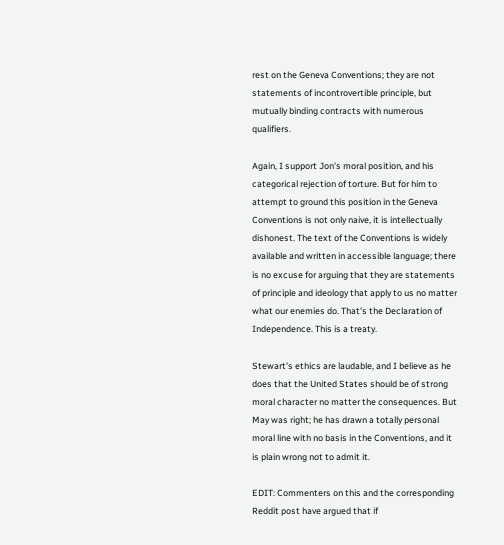rest on the Geneva Conventions; they are not statements of incontrovertible principle, but mutually binding contracts with numerous qualifiers.

Again, I support Jon's moral position, and his categorical rejection of torture. But for him to attempt to ground this position in the Geneva Conventions is not only naive, it is intellectually dishonest. The text of the Conventions is widely available and written in accessible language; there is no excuse for arguing that they are statements of principle and ideology that apply to us no matter what our enemies do. That's the Declaration of Independence. This is a treaty.

Stewart's ethics are laudable, and I believe as he does that the United States should be of strong moral character no matter the consequences. But May was right; he has drawn a totally personal moral line with no basis in the Conventions, and it is plain wrong not to admit it.

EDIT: Commenters on this and the corresponding Reddit post have argued that if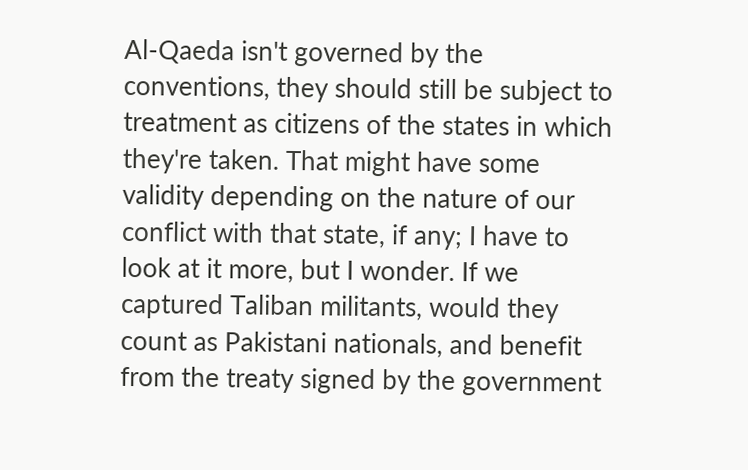Al-Qaeda isn't governed by the conventions, they should still be subject to treatment as citizens of the states in which they're taken. That might have some validity depending on the nature of our conflict with that state, if any; I have to look at it more, but I wonder. If we captured Taliban militants, would they count as Pakistani nationals, and benefit from the treaty signed by the government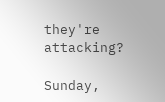they're attacking?

Sunday,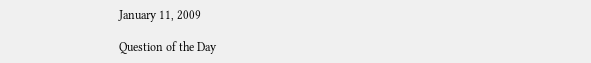January 11, 2009

Question of the Day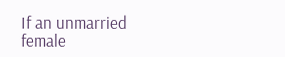If an unmarried female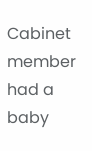Cabinet member had a baby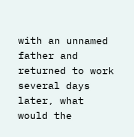with an unnamed father and returned to work several days later, what would the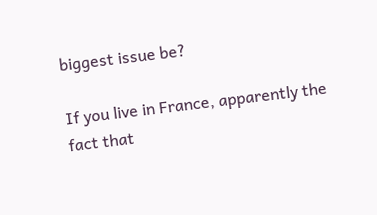biggest issue be?

If you live in France, apparently the fact that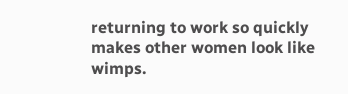returning to work so quickly makes other women look like wimps.